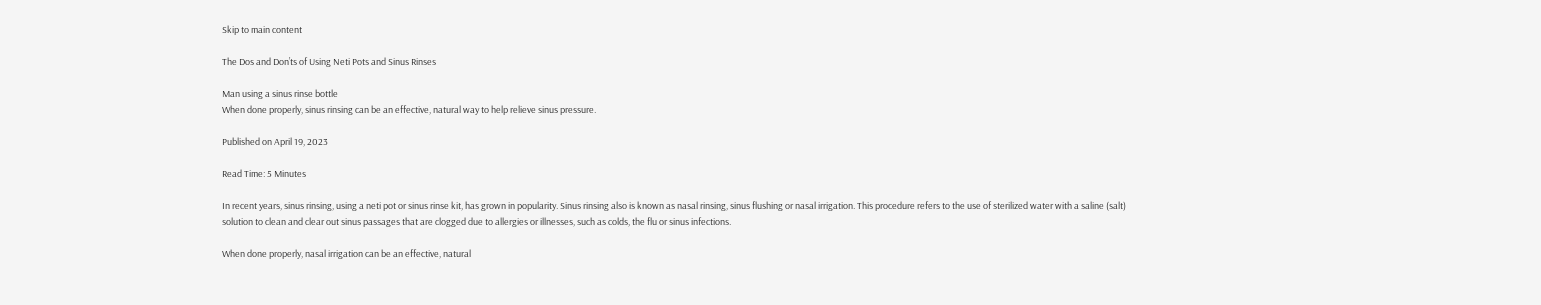Skip to main content

The Dos and Don’ts of Using Neti Pots and Sinus Rinses

Man using a sinus rinse bottle
When done properly, sinus rinsing can be an effective, natural way to help relieve sinus pressure.

Published on April 19, 2023

Read Time: 5 Minutes

In recent years, sinus rinsing, using a neti pot or sinus rinse kit, has grown in popularity. Sinus rinsing also is known as nasal rinsing, sinus flushing or nasal irrigation. This procedure refers to the use of sterilized water with a saline (salt) solution to clean and clear out sinus passages that are clogged due to allergies or illnesses, such as colds, the flu or sinus infections.

When done properly, nasal irrigation can be an effective, natural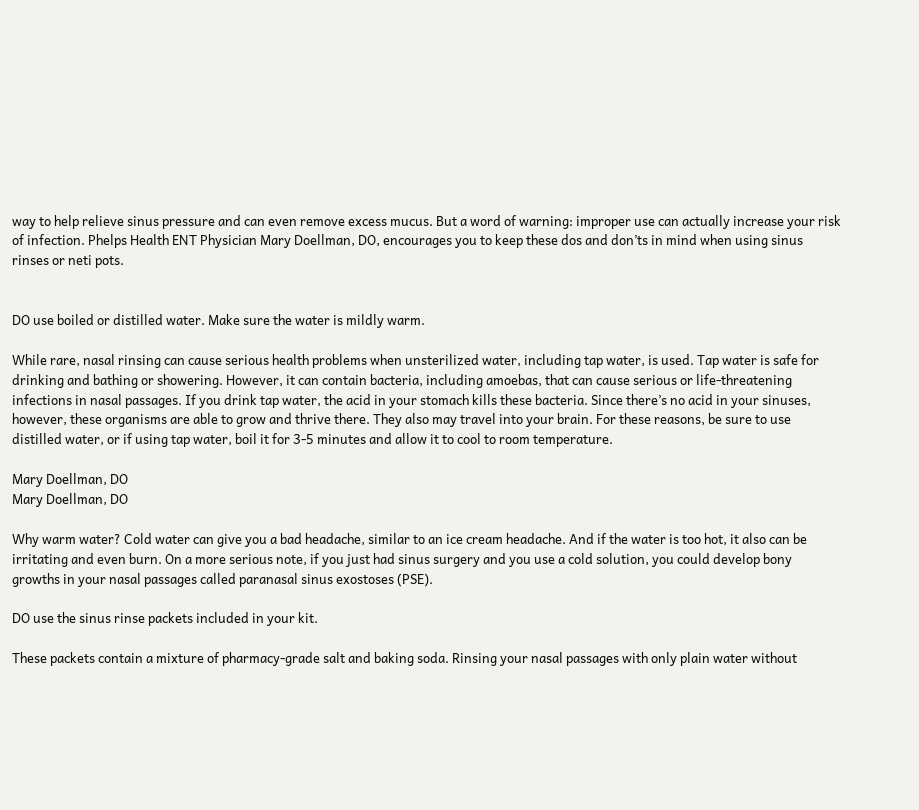way to help relieve sinus pressure and can even remove excess mucus. But a word of warning: improper use can actually increase your risk of infection. Phelps Health ENT Physician Mary Doellman, DO, encourages you to keep these dos and don’ts in mind when using sinus rinses or neti pots.


DO use boiled or distilled water. Make sure the water is mildly warm.

While rare, nasal rinsing can cause serious health problems when unsterilized water, including tap water, is used. Tap water is safe for drinking and bathing or showering. However, it can contain bacteria, including amoebas, that can cause serious or life-threatening infections in nasal passages. If you drink tap water, the acid in your stomach kills these bacteria. Since there’s no acid in your sinuses, however, these organisms are able to grow and thrive there. They also may travel into your brain. For these reasons, be sure to use distilled water, or if using tap water, boil it for 3-5 minutes and allow it to cool to room temperature.

Mary Doellman, DO
Mary Doellman, DO

Why warm water? Cold water can give you a bad headache, similar to an ice cream headache. And if the water is too hot, it also can be irritating and even burn. On a more serious note, if you just had sinus surgery and you use a cold solution, you could develop bony growths in your nasal passages called paranasal sinus exostoses (PSE).

DO use the sinus rinse packets included in your kit.

These packets contain a mixture of pharmacy-grade salt and baking soda. Rinsing your nasal passages with only plain water without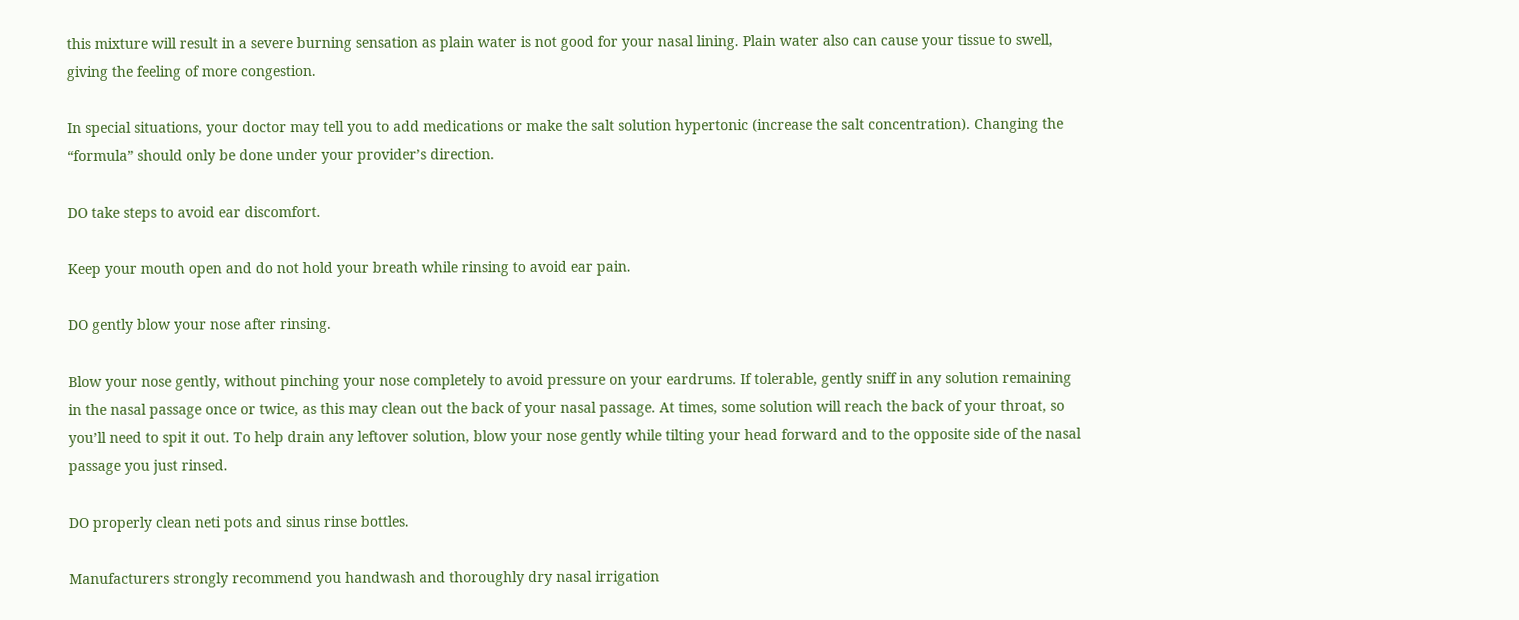this mixture will result in a severe burning sensation as plain water is not good for your nasal lining. Plain water also can cause your tissue to swell, giving the feeling of more congestion.

In special situations, your doctor may tell you to add medications or make the salt solution hypertonic (increase the salt concentration). Changing the “formula” should only be done under your provider’s direction.

DO take steps to avoid ear discomfort.

Keep your mouth open and do not hold your breath while rinsing to avoid ear pain.

DO gently blow your nose after rinsing.

Blow your nose gently, without pinching your nose completely to avoid pressure on your eardrums. If tolerable, gently sniff in any solution remaining in the nasal passage once or twice, as this may clean out the back of your nasal passage. At times, some solution will reach the back of your throat, so you’ll need to spit it out. To help drain any leftover solution, blow your nose gently while tilting your head forward and to the opposite side of the nasal passage you just rinsed.

DO properly clean neti pots and sinus rinse bottles.

Manufacturers strongly recommend you handwash and thoroughly dry nasal irrigation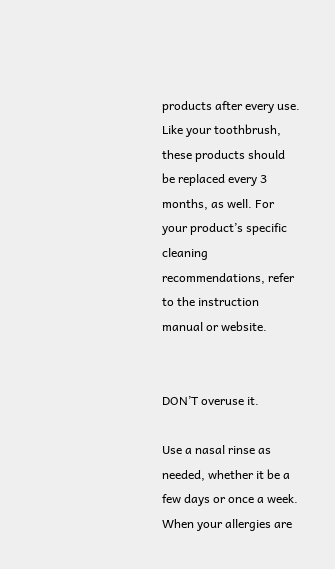products after every use. Like your toothbrush, these products should be replaced every 3 months, as well. For your product’s specific cleaning recommendations, refer to the instruction manual or website.


DON’T overuse it.

Use a nasal rinse as needed, whether it be a few days or once a week. When your allergies are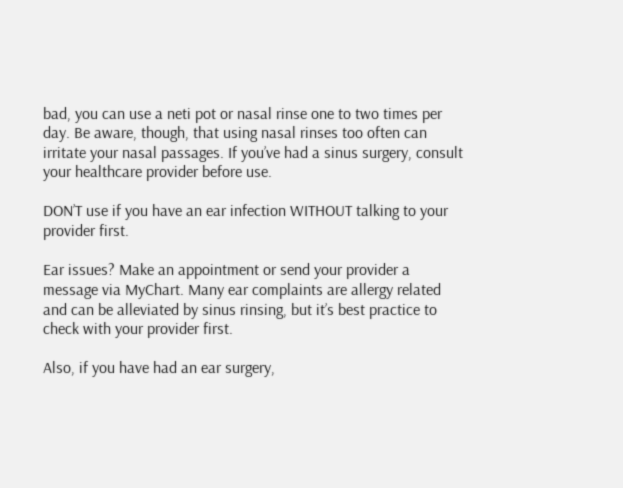bad, you can use a neti pot or nasal rinse one to two times per day. Be aware, though, that using nasal rinses too often can irritate your nasal passages. If you’ve had a sinus surgery, consult your healthcare provider before use.

DON’T use if you have an ear infection WITHOUT talking to your provider first.

Ear issues? Make an appointment or send your provider a message via MyChart. Many ear complaints are allergy related and can be alleviated by sinus rinsing, but it’s best practice to check with your provider first.

Also, if you have had an ear surgery,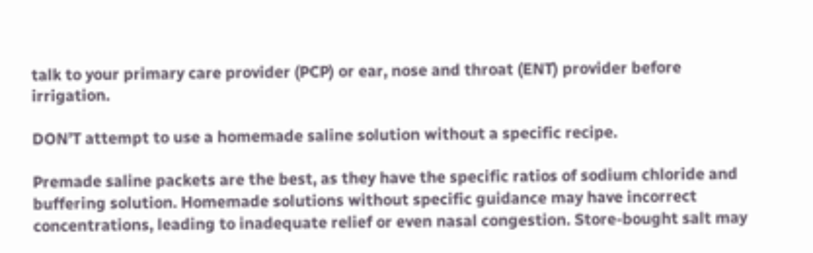talk to your primary care provider (PCP) or ear, nose and throat (ENT) provider before irrigation.

DON’T attempt to use a homemade saline solution without a specific recipe.

Premade saline packets are the best, as they have the specific ratios of sodium chloride and buffering solution. Homemade solutions without specific guidance may have incorrect concentrations, leading to inadequate relief or even nasal congestion. Store-bought salt may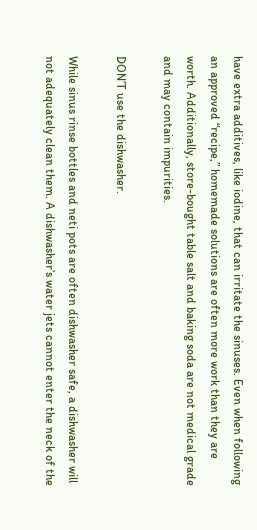have extra additives, like iodine, that can irritate the sinuses. Even when following an approved “recipe,” homemade solutions are often more work than they are worth. Additionally, store-bought table salt and baking soda are not medical grade and may contain impurities.

DON’T use the dishwasher.

While sinus rinse bottles and neti pots are often dishwasher safe, a dishwasher will not adequately clean them. A dishwasher’s water jets cannot enter the neck of the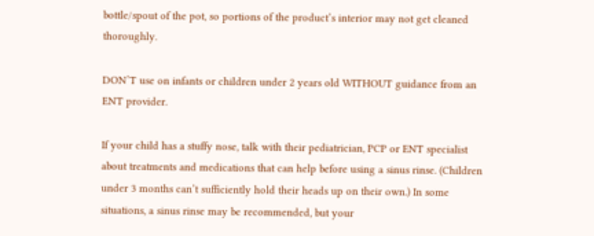bottle/spout of the pot, so portions of the product’s interior may not get cleaned thoroughly.

DON’T use on infants or children under 2 years old WITHOUT guidance from an ENT provider.

If your child has a stuffy nose, talk with their pediatrician, PCP or ENT specialist about treatments and medications that can help before using a sinus rinse. (Children under 3 months can’t sufficiently hold their heads up on their own.) In some situations, a sinus rinse may be recommended, but your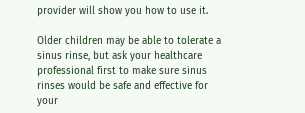provider will show you how to use it.

Older children may be able to tolerate a sinus rinse, but ask your healthcare professional first to make sure sinus rinses would be safe and effective for your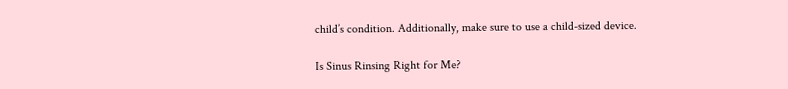child’s condition. Additionally, make sure to use a child-sized device.

Is Sinus Rinsing Right for Me?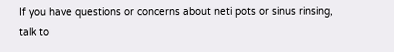If you have questions or concerns about neti pots or sinus rinsing, talk to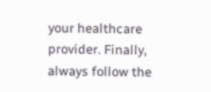your healthcare provider. Finally, always follow the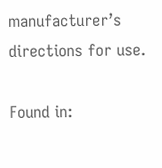manufacturer’s directions for use.

Found in: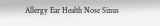Allergy Ear Health Nose Sinus